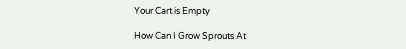Your Cart is Empty

How Can I Grow Sprouts At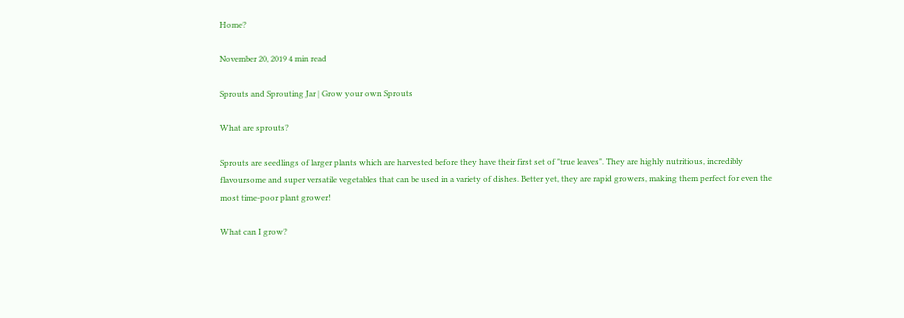Home?

November 20, 2019 4 min read

Sprouts and Sprouting Jar | Grow your own Sprouts

What are sprouts?

Sprouts are seedlings of larger plants which are harvested before they have their first set of "true leaves". They are highly nutritious, incredibly flavoursome and super versatile vegetables that can be used in a variety of dishes. Better yet, they are rapid growers, making them perfect for even the most time-poor plant grower!

What can I grow?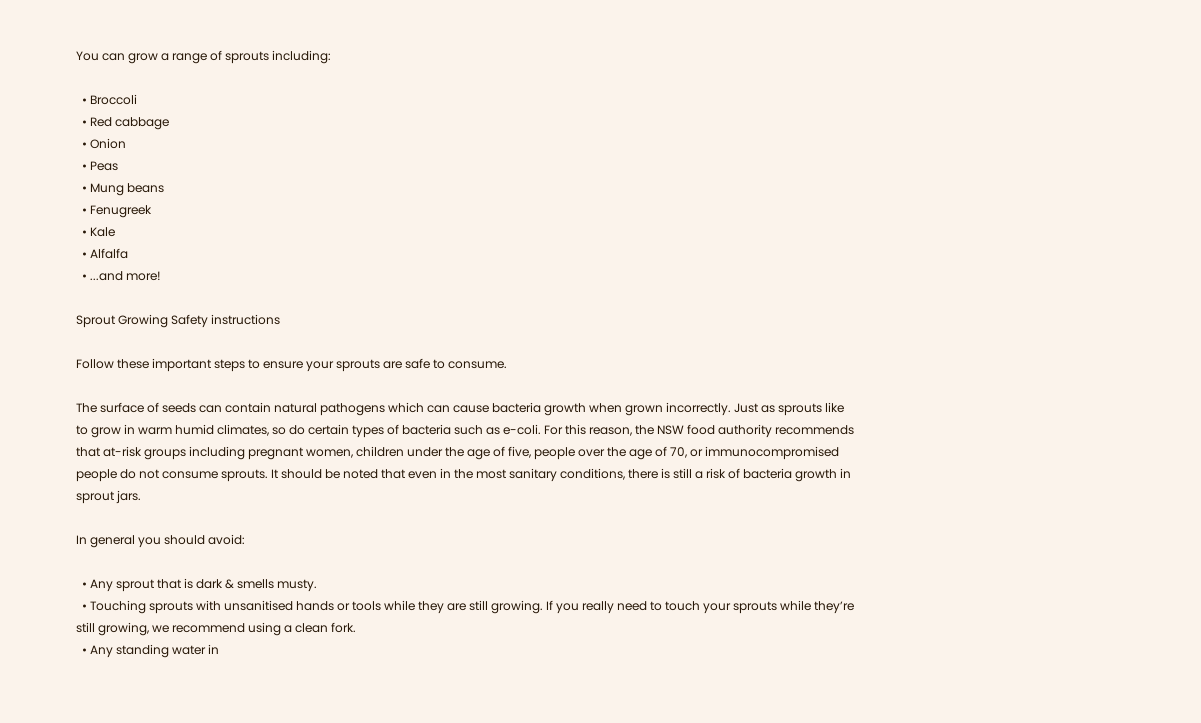You can grow a range of sprouts including:

  • Broccoli
  • Red cabbage
  • Onion
  • Peas
  • Mung beans
  • Fenugreek
  • Kale
  • Alfalfa
  • ...and more!

Sprout Growing Safety instructions

Follow these important steps to ensure your sprouts are safe to consume.

The surface of seeds can contain natural pathogens which can cause bacteria growth when grown incorrectly. Just as sprouts like to grow in warm humid climates, so do certain types of bacteria such as e-coli. For this reason, the NSW food authority recommends that at-risk groups including pregnant women, children under the age of five, people over the age of 70, or immunocompromised people do not consume sprouts. It should be noted that even in the most sanitary conditions, there is still a risk of bacteria growth in sprout jars.

In general you should avoid:

  • Any sprout that is dark & smells musty.
  • Touching sprouts with unsanitised hands or tools while they are still growing. If you really need to touch your sprouts while they’re still growing, we recommend using a clean fork.
  • Any standing water in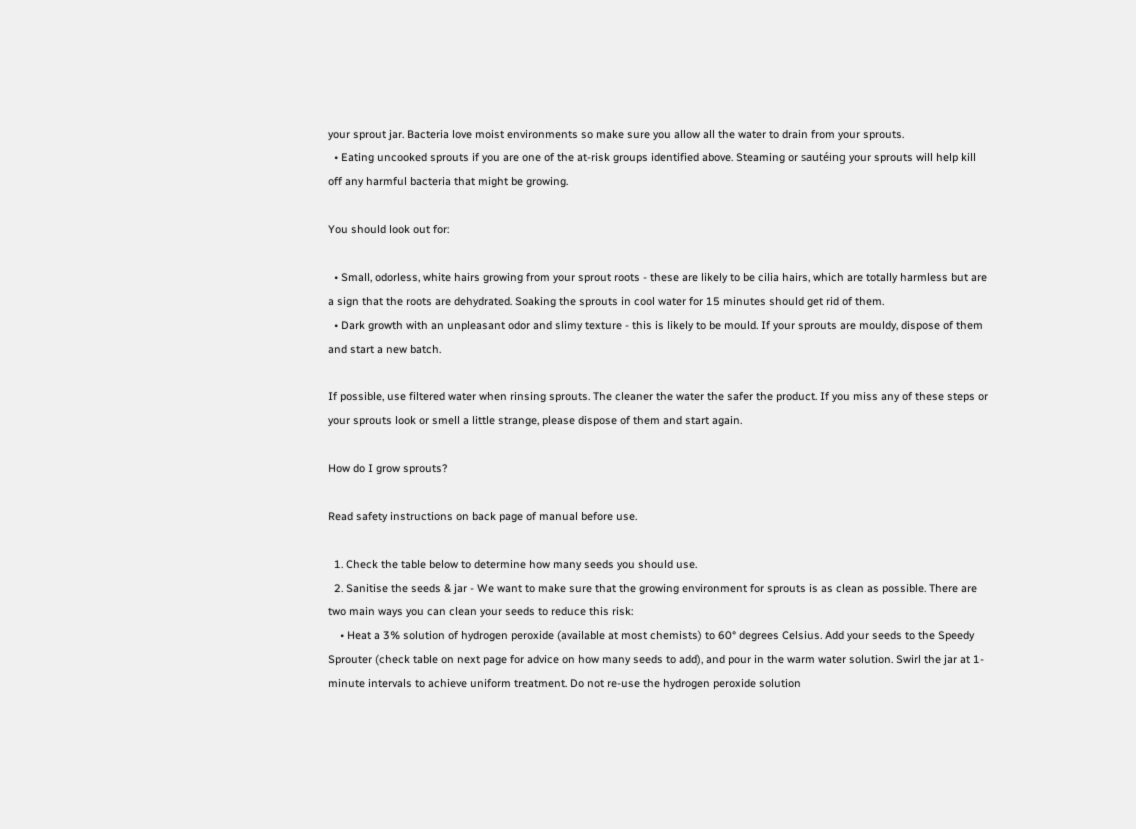your sprout jar. Bacteria love moist environments so make sure you allow all the water to drain from your sprouts.
  • Eating uncooked sprouts if you are one of the at-risk groups identified above. Steaming or sautéing your sprouts will help kill off any harmful bacteria that might be growing.

You should look out for:

  • Small, odorless, white hairs growing from your sprout roots - these are likely to be cilia hairs, which are totally harmless but are a sign that the roots are dehydrated. Soaking the sprouts in cool water for 15 minutes should get rid of them.
  • Dark growth with an unpleasant odor and slimy texture - this is likely to be mould. If your sprouts are mouldy, dispose of them and start a new batch.

If possible, use filtered water when rinsing sprouts. The cleaner the water the safer the product. If you miss any of these steps or your sprouts look or smell a little strange, please dispose of them and start again.

How do I grow sprouts?

Read safety instructions on back page of manual before use.

  1. Check the table below to determine how many seeds you should use.
  2. Sanitise the seeds & jar - We want to make sure that the growing environment for sprouts is as clean as possible. There are two main ways you can clean your seeds to reduce this risk:
    • Heat a 3% solution of hydrogen peroxide (available at most chemists) to 60° degrees Celsius. Add your seeds to the Speedy Sprouter (check table on next page for advice on how many seeds to add), and pour in the warm water solution. Swirl the jar at 1-minute intervals to achieve uniform treatment. Do not re-use the hydrogen peroxide solution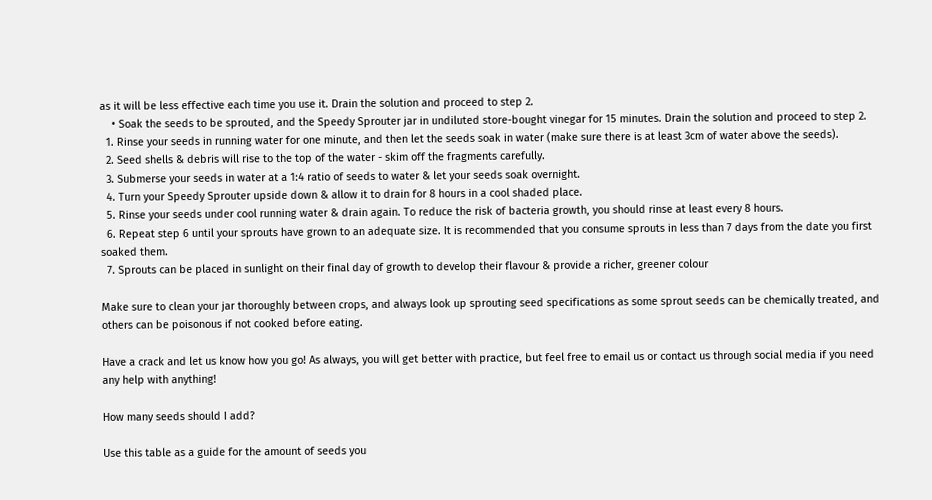as it will be less effective each time you use it. Drain the solution and proceed to step 2.
    • Soak the seeds to be sprouted, and the Speedy Sprouter jar in undiluted store-bought vinegar for 15 minutes. Drain the solution and proceed to step 2.
  1. Rinse your seeds in running water for one minute, and then let the seeds soak in water (make sure there is at least 3cm of water above the seeds).
  2. Seed shells & debris will rise to the top of the water - skim off the fragments carefully.
  3. Submerse your seeds in water at a 1:4 ratio of seeds to water & let your seeds soak overnight.
  4. Turn your Speedy Sprouter upside down & allow it to drain for 8 hours in a cool shaded place.
  5. Rinse your seeds under cool running water & drain again. To reduce the risk of bacteria growth, you should rinse at least every 8 hours.
  6. Repeat step 6 until your sprouts have grown to an adequate size. It is recommended that you consume sprouts in less than 7 days from the date you first soaked them.
  7. Sprouts can be placed in sunlight on their final day of growth to develop their flavour & provide a richer, greener colour

Make sure to clean your jar thoroughly between crops, and always look up sprouting seed specifications as some sprout seeds can be chemically treated, and others can be poisonous if not cooked before eating.

Have a crack and let us know how you go! As always, you will get better with practice, but feel free to email us or contact us through social media if you need any help with anything!

How many seeds should I add?

Use this table as a guide for the amount of seeds you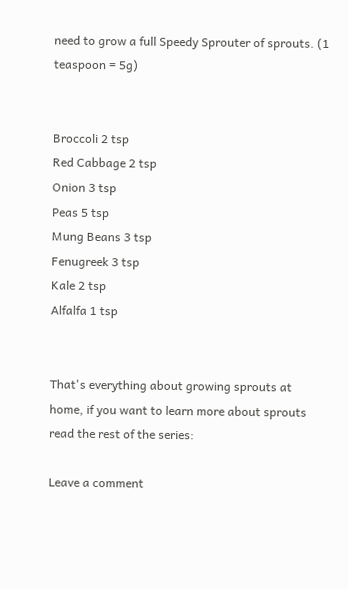need to grow a full Speedy Sprouter of sprouts. (1 teaspoon = 5g)


Broccoli 2 tsp
Red Cabbage 2 tsp
Onion 3 tsp
Peas 5 tsp
Mung Beans 3 tsp
Fenugreek 3 tsp
Kale 2 tsp
Alfalfa 1 tsp


That's everything about growing sprouts at home, if you want to learn more about sprouts read the rest of the series:

Leave a comment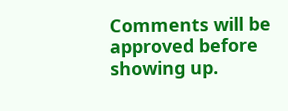Comments will be approved before showing up.